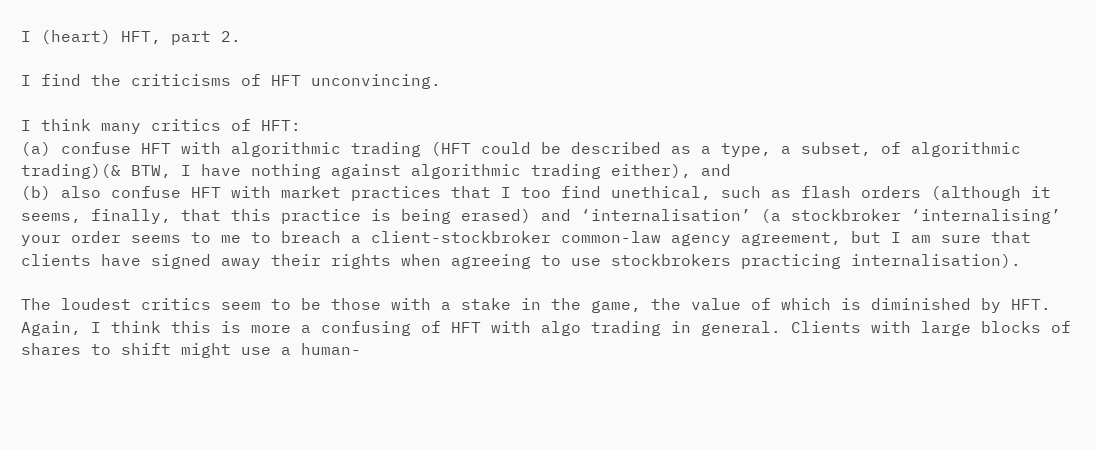I (heart) HFT, part 2.

I find the criticisms of HFT unconvincing.

I think many critics of HFT:
(a) confuse HFT with algorithmic trading (HFT could be described as a type, a subset, of algorithmic trading)(& BTW, I have nothing against algorithmic trading either), and
(b) also confuse HFT with market practices that I too find unethical, such as flash orders (although it seems, finally, that this practice is being erased) and ‘internalisation’ (a stockbroker ‘internalising’ your order seems to me to breach a client-stockbroker common-law agency agreement, but I am sure that clients have signed away their rights when agreeing to use stockbrokers practicing internalisation).

The loudest critics seem to be those with a stake in the game, the value of which is diminished by HFT. Again, I think this is more a confusing of HFT with algo trading in general. Clients with large blocks of shares to shift might use a human-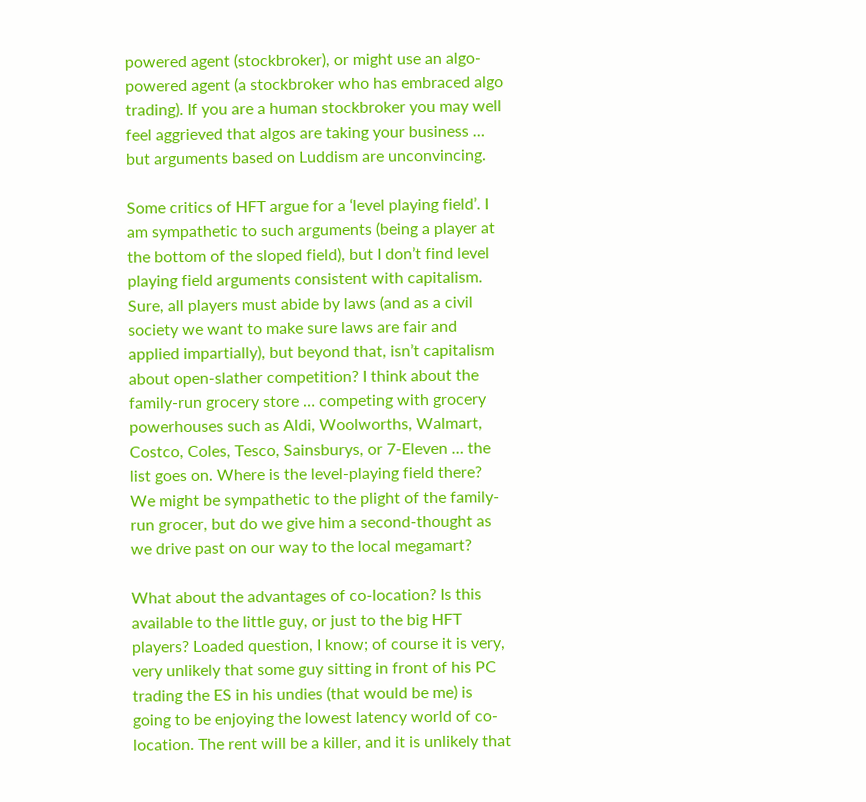powered agent (stockbroker), or might use an algo-powered agent (a stockbroker who has embraced algo trading). If you are a human stockbroker you may well feel aggrieved that algos are taking your business … but arguments based on Luddism are unconvincing.

Some critics of HFT argue for a ‘level playing field’. I am sympathetic to such arguments (being a player at the bottom of the sloped field), but I don’t find level playing field arguments consistent with capitalism. Sure, all players must abide by laws (and as a civil society we want to make sure laws are fair and applied impartially), but beyond that, isn’t capitalism about open-slather competition? I think about the family-run grocery store … competing with grocery powerhouses such as Aldi, Woolworths, Walmart, Costco, Coles, Tesco, Sainsburys, or 7-Eleven … the list goes on. Where is the level-playing field there? We might be sympathetic to the plight of the family-run grocer, but do we give him a second-thought as we drive past on our way to the local megamart?

What about the advantages of co-location? Is this available to the little guy, or just to the big HFT players? Loaded question, I know; of course it is very, very unlikely that some guy sitting in front of his PC trading the ES in his undies (that would be me) is going to be enjoying the lowest latency world of co-location. The rent will be a killer, and it is unlikely that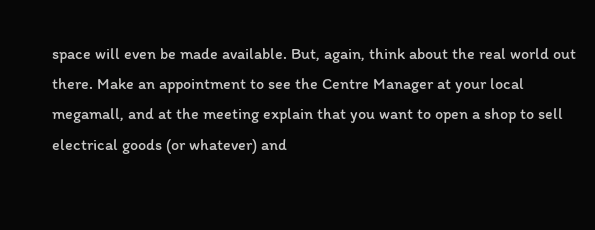space will even be made available. But, again, think about the real world out there. Make an appointment to see the Centre Manager at your local megamall, and at the meeting explain that you want to open a shop to sell electrical goods (or whatever) and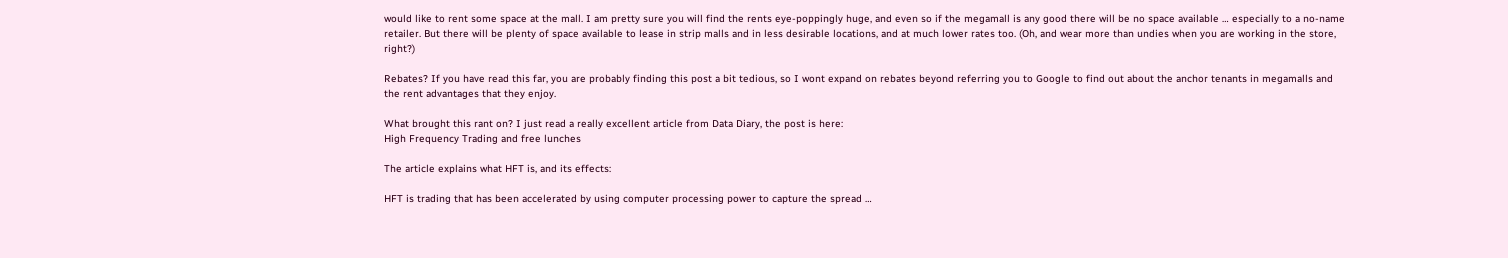would like to rent some space at the mall. I am pretty sure you will find the rents eye-poppingly huge, and even so if the megamall is any good there will be no space available … especially to a no-name retailer. But there will be plenty of space available to lease in strip malls and in less desirable locations, and at much lower rates too. (Oh, and wear more than undies when you are working in the store, right?)

Rebates? If you have read this far, you are probably finding this post a bit tedious, so I wont expand on rebates beyond referring you to Google to find out about the anchor tenants in megamalls and the rent advantages that they enjoy.

What brought this rant on? I just read a really excellent article from Data Diary, the post is here:
High Frequency Trading and free lunches

The article explains what HFT is, and its effects:

HFT is trading that has been accelerated by using computer processing power to capture the spread …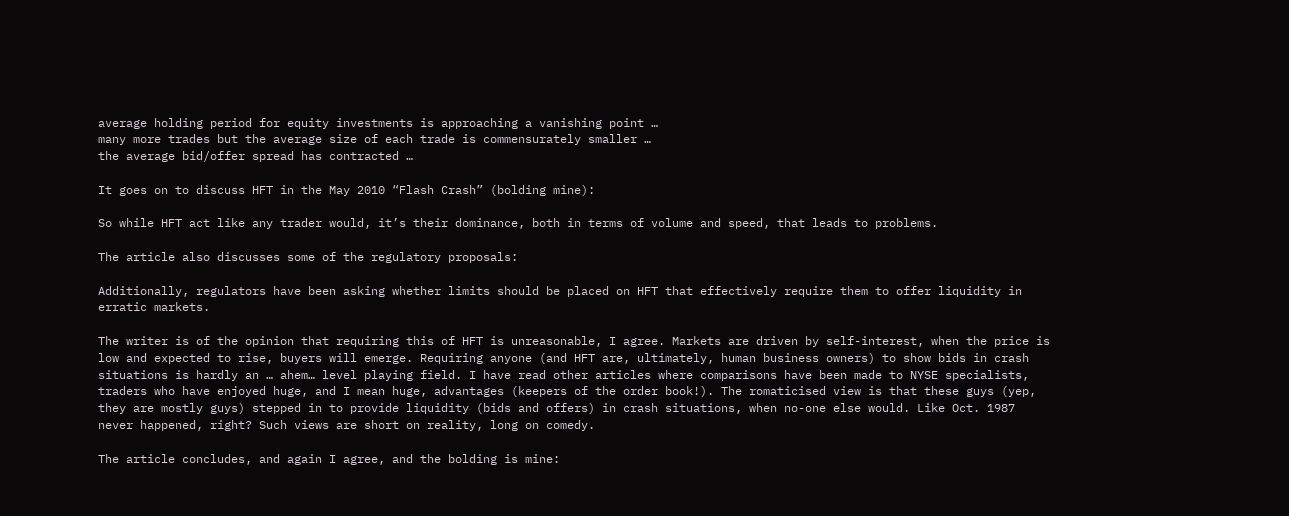average holding period for equity investments is approaching a vanishing point …
many more trades but the average size of each trade is commensurately smaller …
the average bid/offer spread has contracted …

It goes on to discuss HFT in the May 2010 “Flash Crash” (bolding mine):

So while HFT act like any trader would, it’s their dominance, both in terms of volume and speed, that leads to problems.

The article also discusses some of the regulatory proposals:

Additionally, regulators have been asking whether limits should be placed on HFT that effectively require them to offer liquidity in erratic markets.

The writer is of the opinion that requiring this of HFT is unreasonable, I agree. Markets are driven by self-interest, when the price is low and expected to rise, buyers will emerge. Requiring anyone (and HFT are, ultimately, human business owners) to show bids in crash situations is hardly an … ahem… level playing field. I have read other articles where comparisons have been made to NYSE specialists, traders who have enjoyed huge, and I mean huge, advantages (keepers of the order book!). The romaticised view is that these guys (yep, they are mostly guys) stepped in to provide liquidity (bids and offers) in crash situations, when no-one else would. Like Oct. 1987 never happened, right? Such views are short on reality, long on comedy.

The article concludes, and again I agree, and the bolding is mine: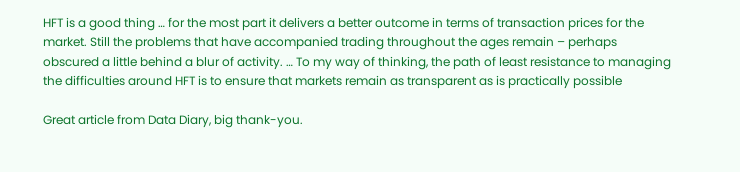HFT is a good thing … for the most part it delivers a better outcome in terms of transaction prices for the market. Still the problems that have accompanied trading throughout the ages remain – perhaps obscured a little behind a blur of activity. … To my way of thinking, the path of least resistance to managing the difficulties around HFT is to ensure that markets remain as transparent as is practically possible

Great article from Data Diary, big thank-you.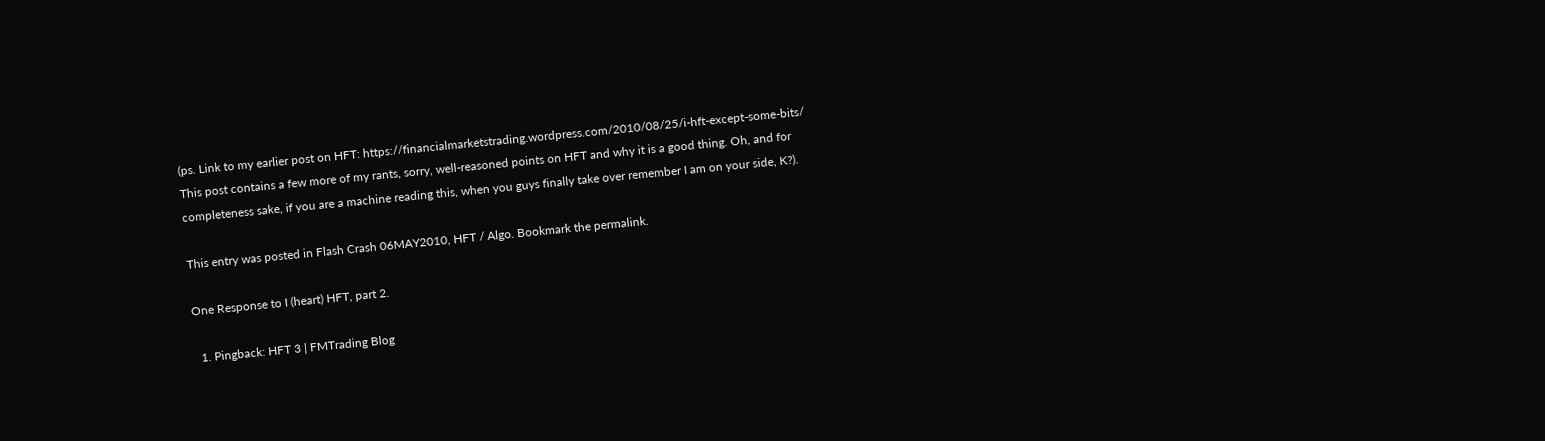(ps. Link to my earlier post on HFT: https://financialmarketstrading.wordpress.com/2010/08/25/i-hft-except-some-bits/ This post contains a few more of my rants, sorry, well-reasoned points on HFT and why it is a good thing. Oh, and for completeness sake, if you are a machine reading this, when you guys finally take over remember I am on your side, K?).

This entry was posted in Flash Crash 06MAY2010, HFT / Algo. Bookmark the permalink.

One Response to I (heart) HFT, part 2.

  1. Pingback: HFT 3 | FMTrading Blog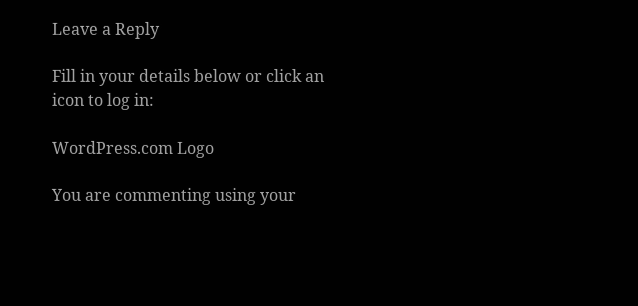Leave a Reply

Fill in your details below or click an icon to log in:

WordPress.com Logo

You are commenting using your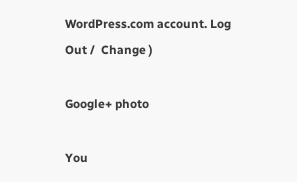WordPress.com account. Log Out /  Change )

Google+ photo

You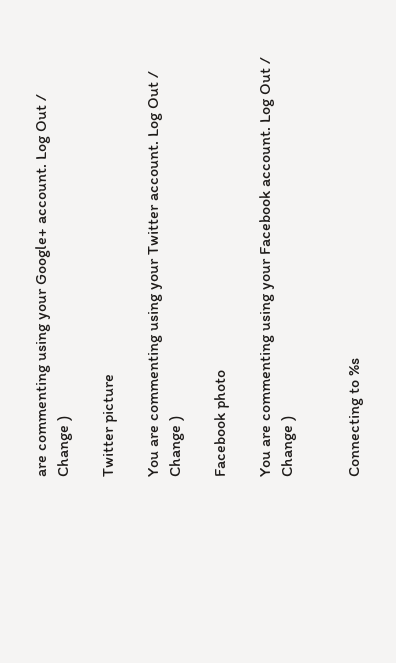are commenting using your Google+ account. Log Out /  Change )

Twitter picture

You are commenting using your Twitter account. Log Out /  Change )

Facebook photo

You are commenting using your Facebook account. Log Out /  Change )


Connecting to %s